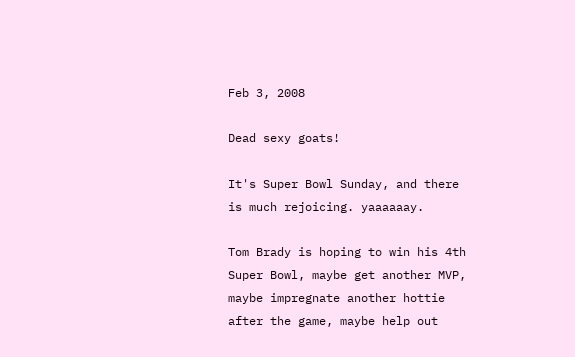Feb 3, 2008

Dead sexy goats!

It's Super Bowl Sunday, and there is much rejoicing. yaaaaaay.

Tom Brady is hoping to win his 4th Super Bowl, maybe get another MVP, maybe impregnate another hottie after the game, maybe help out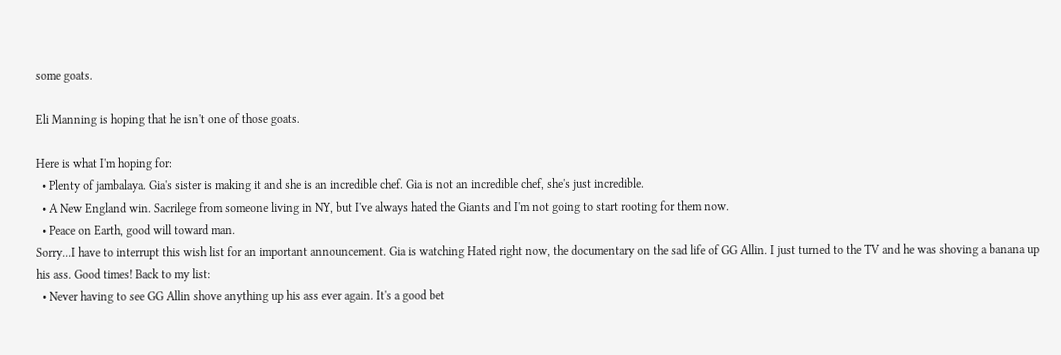some goats.

Eli Manning is hoping that he isn't one of those goats.

Here is what I'm hoping for:
  • Plenty of jambalaya. Gia's sister is making it and she is an incredible chef. Gia is not an incredible chef, she's just incredible.
  • A New England win. Sacrilege from someone living in NY, but I've always hated the Giants and I'm not going to start rooting for them now.
  • Peace on Earth, good will toward man.
Sorry...I have to interrupt this wish list for an important announcement. Gia is watching Hated right now, the documentary on the sad life of GG Allin. I just turned to the TV and he was shoving a banana up his ass. Good times! Back to my list:
  • Never having to see GG Allin shove anything up his ass ever again. It's a good bet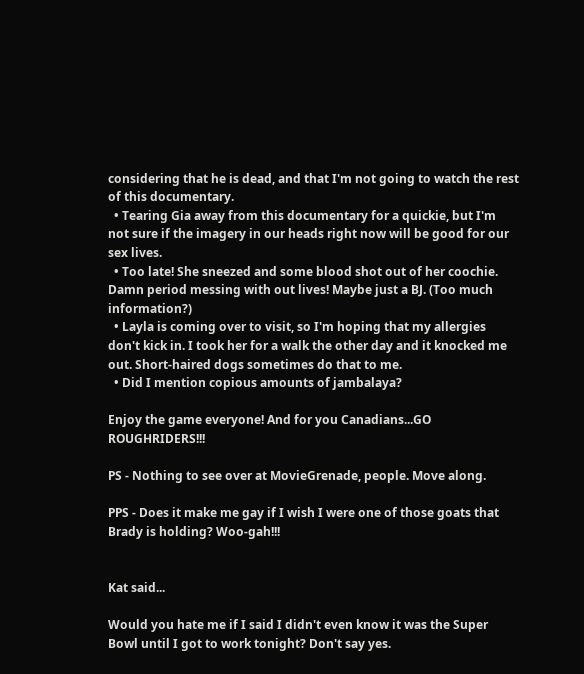considering that he is dead, and that I'm not going to watch the rest of this documentary.
  • Tearing Gia away from this documentary for a quickie, but I'm not sure if the imagery in our heads right now will be good for our sex lives.
  • Too late! She sneezed and some blood shot out of her coochie. Damn period messing with out lives! Maybe just a BJ. (Too much information?)
  • Layla is coming over to visit, so I'm hoping that my allergies don't kick in. I took her for a walk the other day and it knocked me out. Short-haired dogs sometimes do that to me.
  • Did I mention copious amounts of jambalaya?

Enjoy the game everyone! And for you Canadians...GO ROUGHRIDERS!!!

PS - Nothing to see over at MovieGrenade, people. Move along.

PPS - Does it make me gay if I wish I were one of those goats that Brady is holding? Woo-gah!!!


Kat said...

Would you hate me if I said I didn't even know it was the Super Bowl until I got to work tonight? Don't say yes.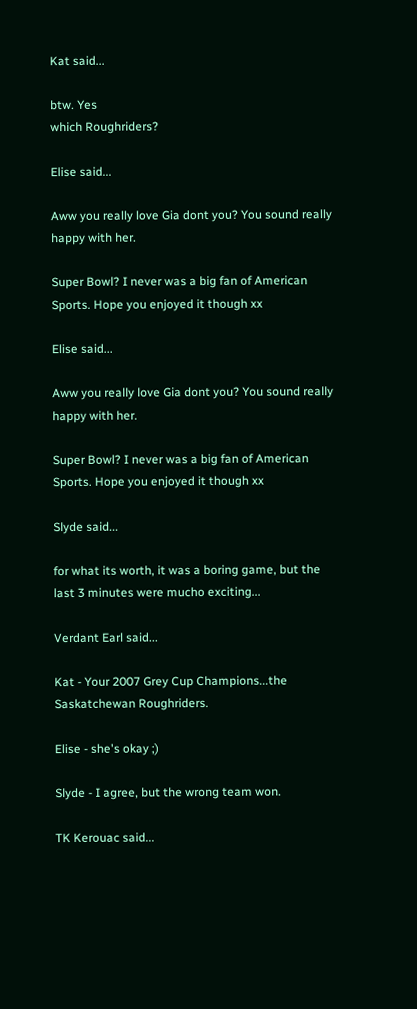Kat said...

btw. Yes
which Roughriders?

Elise said...

Aww you really love Gia dont you? You sound really happy with her.

Super Bowl? I never was a big fan of American Sports. Hope you enjoyed it though xx

Elise said...

Aww you really love Gia dont you? You sound really happy with her.

Super Bowl? I never was a big fan of American Sports. Hope you enjoyed it though xx

Slyde said...

for what its worth, it was a boring game, but the last 3 minutes were mucho exciting...

Verdant Earl said...

Kat - Your 2007 Grey Cup Champions...the Saskatchewan Roughriders.

Elise - she's okay ;)

Slyde - I agree, but the wrong team won.

TK Kerouac said...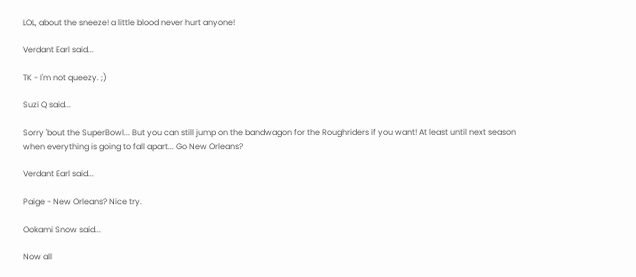LOL, about the sneeze! a little blood never hurt anyone!

Verdant Earl said...

TK - I'm not queezy. ;)

Suzi Q said...

Sorry 'bout the SuperBowl... But you can still jump on the bandwagon for the Roughriders if you want! At least until next season when everything is going to fall apart... Go New Orleans?

Verdant Earl said...

Paige - New Orleans? Nice try.

Ookami Snow said...

Now all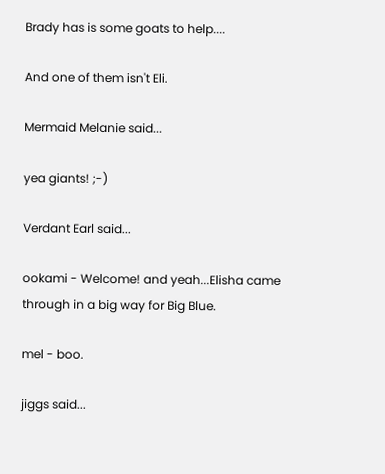Brady has is some goats to help....

And one of them isn't Eli.

Mermaid Melanie said...

yea giants! ;-)

Verdant Earl said...

ookami - Welcome! and yeah...Elisha came through in a big way for Big Blue.

mel - boo.

jiggs said...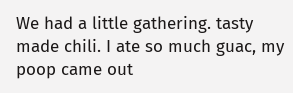We had a little gathering. tasty made chili. I ate so much guac, my poop came out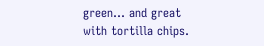green... and great with tortilla chips.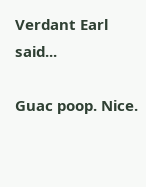Verdant Earl said...

Guac poop. Nice.